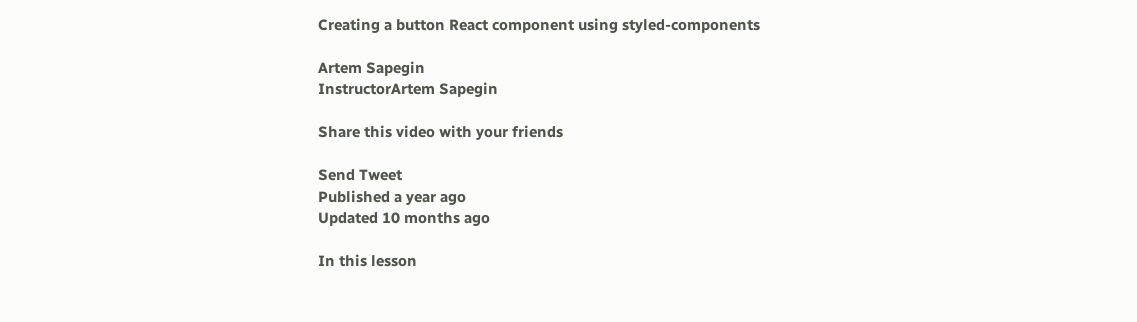Creating a button React component using styled-components

Artem Sapegin
InstructorArtem Sapegin

Share this video with your friends

Send Tweet
Published a year ago
Updated 10 months ago

In this lesson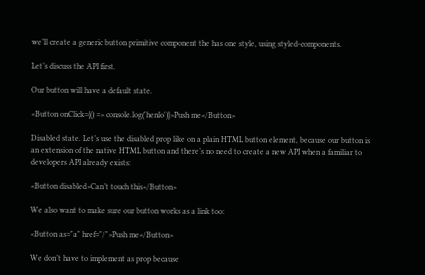we’ll create a generic button primitive component the has one style, using styled-components.

Let’s discuss the API first.

Our button will have a default state.

<Button onClick={() => console.log('henlo')}>Push me</Button>

Disabled state. Let’s use the disabled prop like on a plain HTML button element, because our button is an extension of the native HTML button and there’s no need to create a new API when a familiar to developers API already exists:

<Button disabled>Can’t touch this</Button>

We also want to make sure our button works as a link too:

<Button as="a" href="/">Push me</Button>

We don’t have to implement as prop because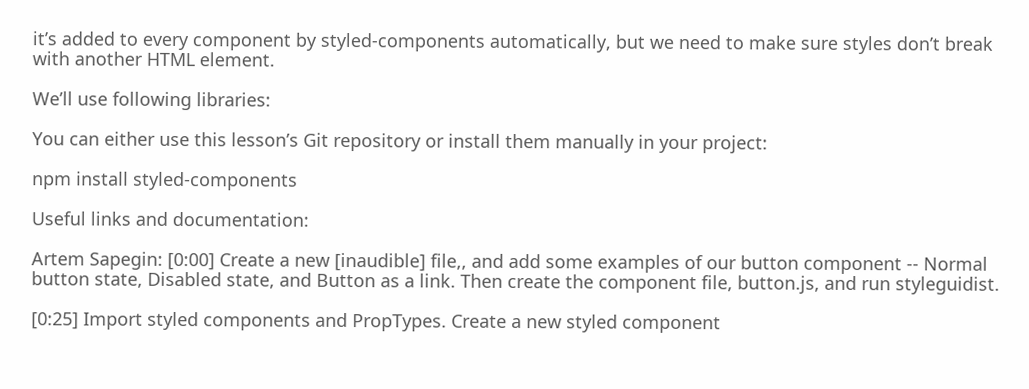it’s added to every component by styled-components automatically, but we need to make sure styles don’t break with another HTML element.

We’ll use following libraries:

You can either use this lesson’s Git repository or install them manually in your project:

npm install styled-components

Useful links and documentation:

Artem Sapegin: [0:00] Create a new [inaudible] file,, and add some examples of our button component -- Normal button state, Disabled state, and Button as a link. Then create the component file, button.js, and run styleguidist.

[0:25] Import styled components and PropTypes. Create a new styled component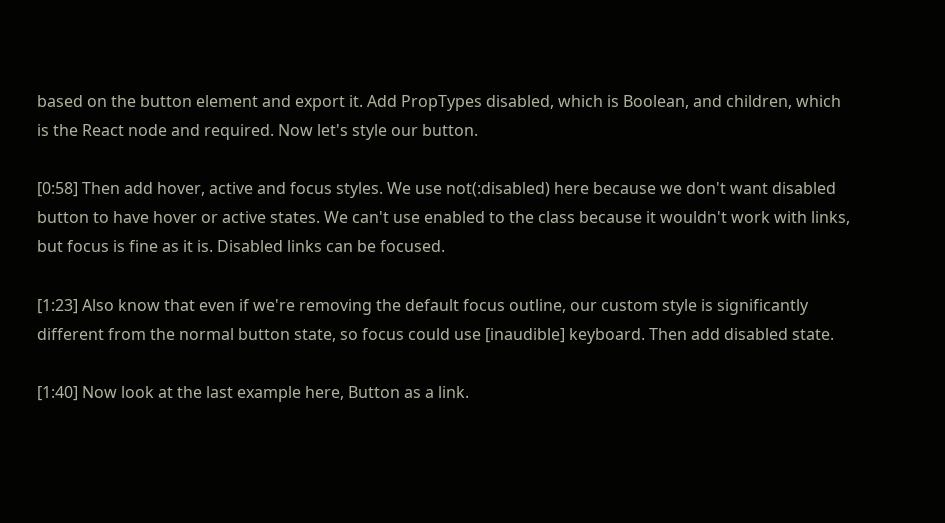based on the button element and export it. Add PropTypes disabled, which is Boolean, and children, which is the React node and required. Now let's style our button.

[0:58] Then add hover, active and focus styles. We use not(:disabled) here because we don't want disabled button to have hover or active states. We can't use enabled to the class because it wouldn't work with links, but focus is fine as it is. Disabled links can be focused.

[1:23] Also know that even if we're removing the default focus outline, our custom style is significantly different from the normal button state, so focus could use [inaudible] keyboard. Then add disabled state.

[1:40] Now look at the last example here, Button as a link.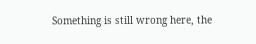Something is still wrong here, the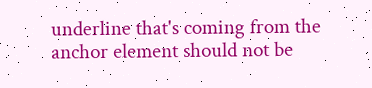underline that's coming from the anchor element should not be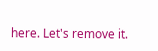here. Let's remove it.